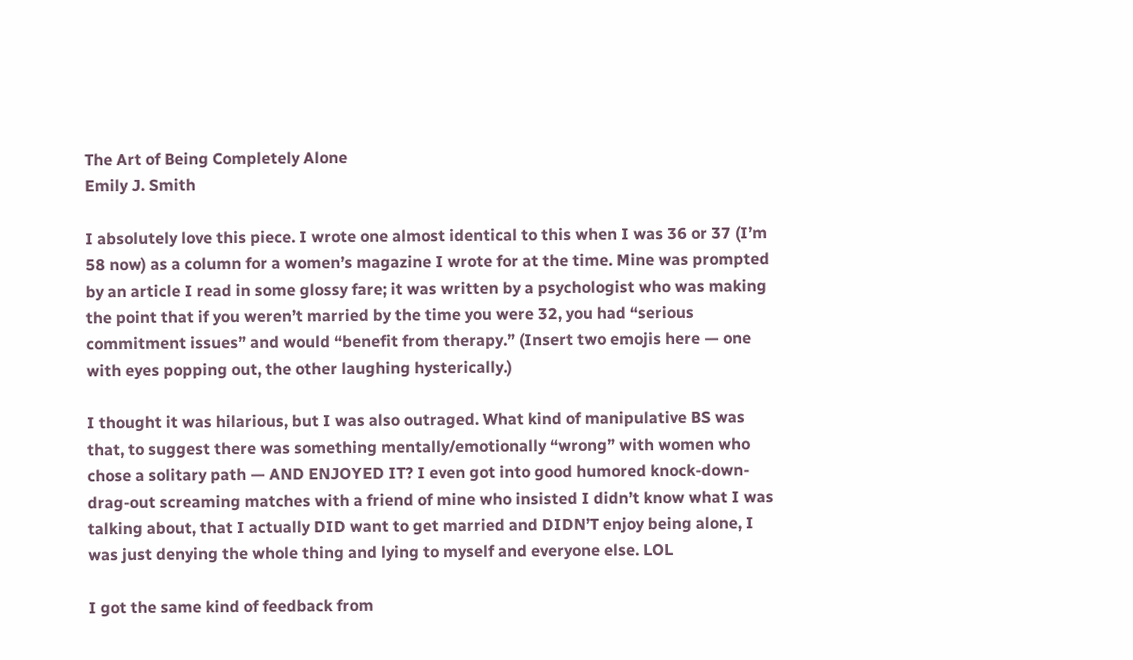The Art of Being Completely Alone
Emily J. Smith

I absolutely love this piece. I wrote one almost identical to this when I was 36 or 37 (I’m 58 now) as a column for a women’s magazine I wrote for at the time. Mine was prompted by an article I read in some glossy fare; it was written by a psychologist who was making the point that if you weren’t married by the time you were 32, you had “serious commitment issues” and would “benefit from therapy.” (Insert two emojis here — one with eyes popping out, the other laughing hysterically.)

I thought it was hilarious, but I was also outraged. What kind of manipulative BS was that, to suggest there was something mentally/emotionally “wrong” with women who chose a solitary path — AND ENJOYED IT? I even got into good humored knock-down-drag-out screaming matches with a friend of mine who insisted I didn’t know what I was talking about, that I actually DID want to get married and DIDN’T enjoy being alone, I was just denying the whole thing and lying to myself and everyone else. LOL

I got the same kind of feedback from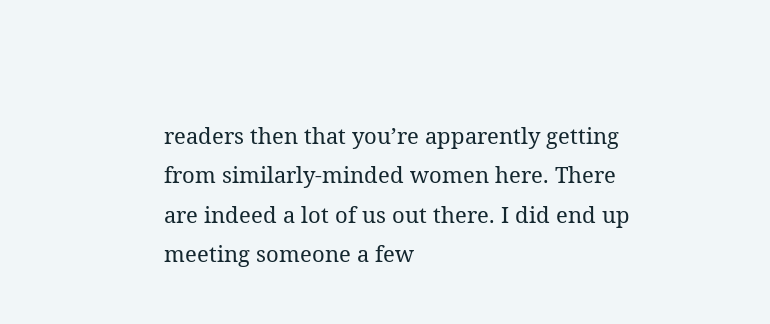readers then that you’re apparently getting from similarly-minded women here. There are indeed a lot of us out there. I did end up meeting someone a few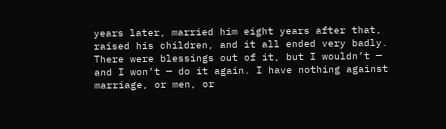years later, married him eight years after that, raised his children, and it all ended very badly. There were blessings out of it, but I wouldn’t — and I won’t — do it again. I have nothing against marriage, or men, or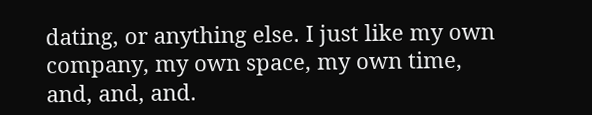dating, or anything else. I just like my own company, my own space, my own time, and, and, and.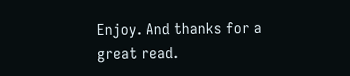Enjoy. And thanks for a great read.